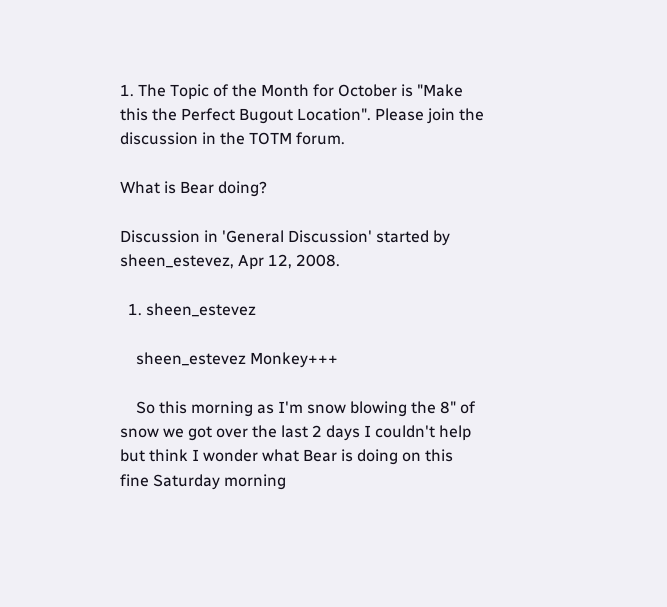1. The Topic of the Month for October is "Make this the Perfect Bugout Location". Please join the discussion in the TOTM forum.

What is Bear doing?

Discussion in 'General Discussion' started by sheen_estevez, Apr 12, 2008.

  1. sheen_estevez

    sheen_estevez Monkey+++

    So this morning as I'm snow blowing the 8" of snow we got over the last 2 days I couldn't help but think I wonder what Bear is doing on this fine Saturday morning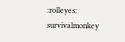:rolleyes:
survivalmonkey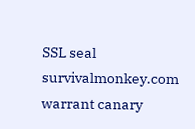SSL seal        survivalmonkey.com warrant canary